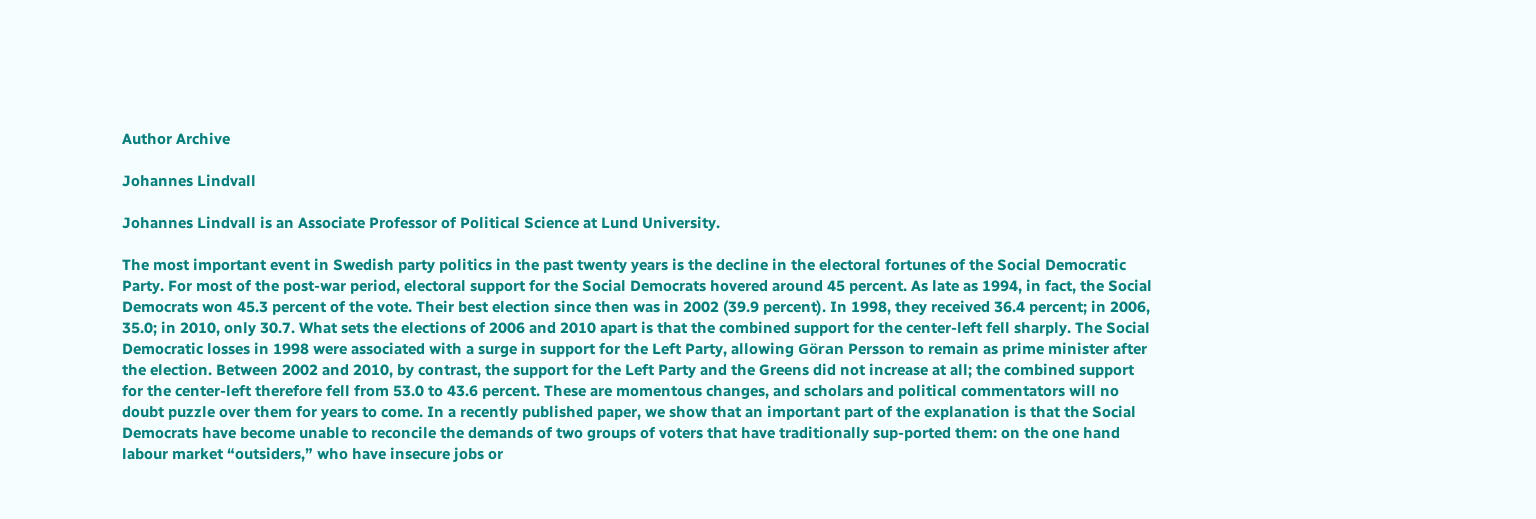Author Archive

Johannes Lindvall

Johannes Lindvall is an Associate Professor of Political Science at Lund University.

The most important event in Swedish party politics in the past twenty years is the decline in the electoral fortunes of the Social Democratic Party. For most of the post-war period, electoral support for the Social Democrats hovered around 45 percent. As late as 1994, in fact, the Social Democrats won 45.3 percent of the vote. Their best election since then was in 2002 (39.9 percent). In 1998, they received 36.4 percent; in 2006, 35.0; in 2010, only 30.7. What sets the elections of 2006 and 2010 apart is that the combined support for the center-left fell sharply. The Social Democratic losses in 1998 were associated with a surge in support for the Left Party, allowing Göran Persson to remain as prime minister after the election. Between 2002 and 2010, by contrast, the support for the Left Party and the Greens did not increase at all; the combined support for the center-left therefore fell from 53.0 to 43.6 percent. These are momentous changes, and scholars and political commentators will no doubt puzzle over them for years to come. In a recently published paper, we show that an important part of the explanation is that the Social Democrats have become unable to reconcile the demands of two groups of voters that have traditionally sup-ported them: on the one hand labour market “outsiders,” who have insecure jobs or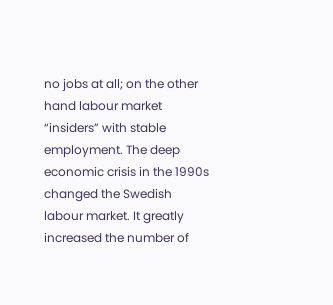no jobs at all; on the other hand labour market “insiders” with stable employment. The deep economic crisis in the 1990s changed the Swedish labour market. It greatly increased the number of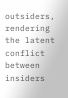outsiders, rendering the latent conflict between insiders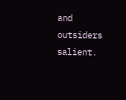and outsiders salient.